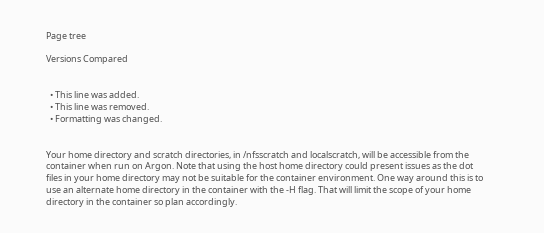Page tree

Versions Compared


  • This line was added.
  • This line was removed.
  • Formatting was changed.


Your home directory and scratch directories, in /nfsscratch and localscratch, will be accessible from the container when run on Argon. Note that using the host home directory could present issues as the dot files in your home directory may not be suitable for the container environment. One way around this is to use an alternate home directory in the container with the -H flag. That will limit the scope of your home directory in the container so plan accordingly.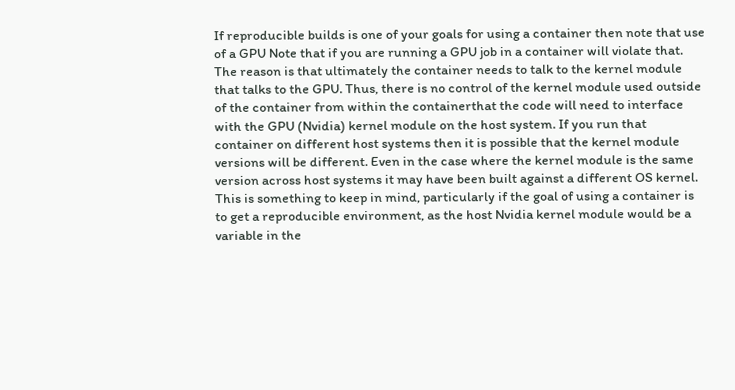If reproducible builds is one of your goals for using a container then note that use of a GPU Note that if you are running a GPU job in a container will violate that. The reason is that ultimately the container needs to talk to the kernel module that talks to the GPU. Thus, there is no control of the kernel module used outside of the container from within the containerthat the code will need to interface with the GPU (Nvidia) kernel module on the host system. If you run that container on different host systems then it is possible that the kernel module versions will be different. Even in the case where the kernel module is the same version across host systems it may have been built against a different OS kernel. This is something to keep in mind, particularly if the goal of using a container is to get a reproducible environment, as the host Nvidia kernel module would be a variable in the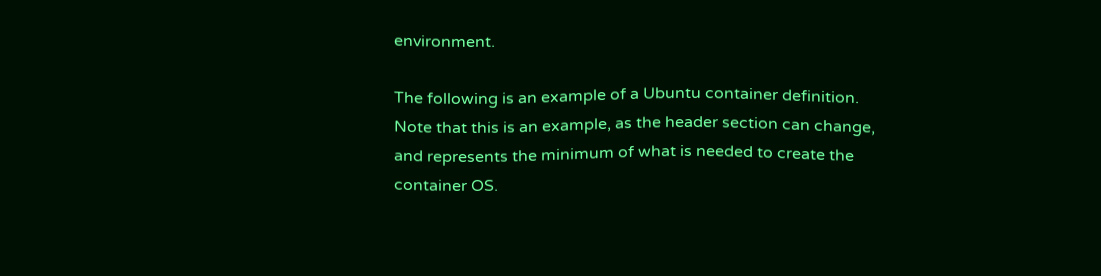environment.

The following is an example of a Ubuntu container definition. Note that this is an example, as the header section can change, and represents the minimum of what is needed to create the container OS.